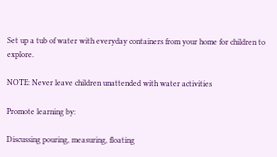Set up a tub of water with everyday containers from your home for children to explore.

NOTE: Never leave children unattended with water activities

Promote learning by:

Discussing pouring, measuring, floating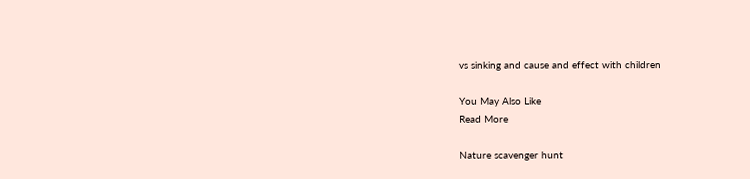vs sinking and cause and effect with children

You May Also Like
Read More

Nature scavenger hunt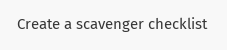Create a scavenger checklist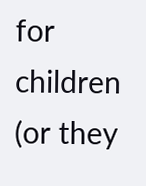for children (or they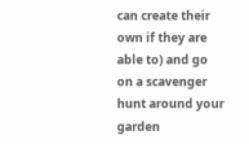can create their own if they are able to) and go on a scavenger hunt around your garden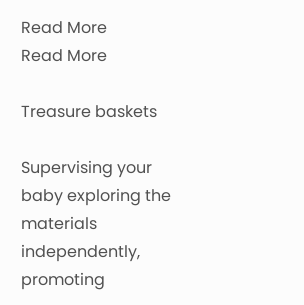Read More
Read More

Treasure baskets

Supervising your baby exploring the materials independently, promoting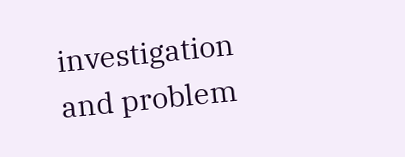investigation and problem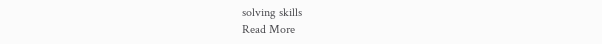solving skills
Read More